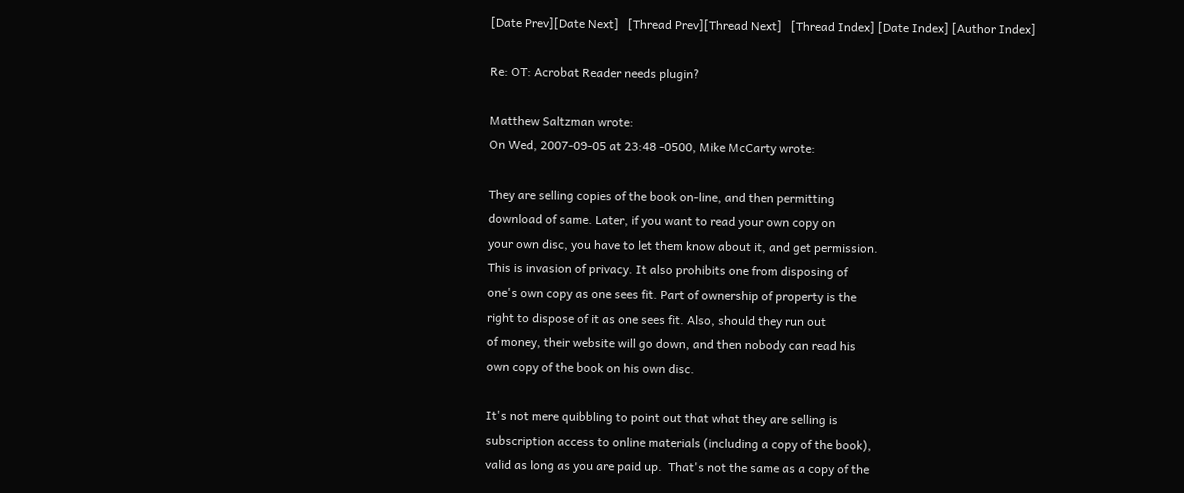[Date Prev][Date Next]   [Thread Prev][Thread Next]   [Thread Index] [Date Index] [Author Index]

Re: OT: Acrobat Reader needs plugin?

Matthew Saltzman wrote:
On Wed, 2007-09-05 at 23:48 -0500, Mike McCarty wrote:

They are selling copies of the book on-line, and then permitting
download of same. Later, if you want to read your own copy on
your own disc, you have to let them know about it, and get permission.
This is invasion of privacy. It also prohibits one from disposing of
one's own copy as one sees fit. Part of ownership of property is the
right to dispose of it as one sees fit. Also, should they run out
of money, their website will go down, and then nobody can read his
own copy of the book on his own disc.

It's not mere quibbling to point out that what they are selling is
subscription access to online materials (including a copy of the book),
valid as long as you are paid up.  That's not the same as a copy of the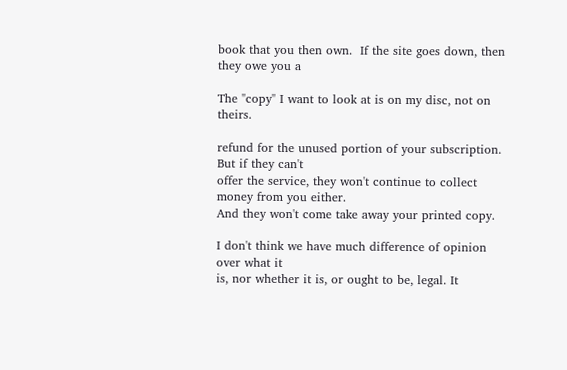book that you then own.  If the site goes down, then they owe you a

The "copy" I want to look at is on my disc, not on theirs.

refund for the unused portion of your subscription.  But if they can't
offer the service, they won't continue to collect money from you either.
And they won't come take away your printed copy.

I don't think we have much difference of opinion over what it
is, nor whether it is, or ought to be, legal. It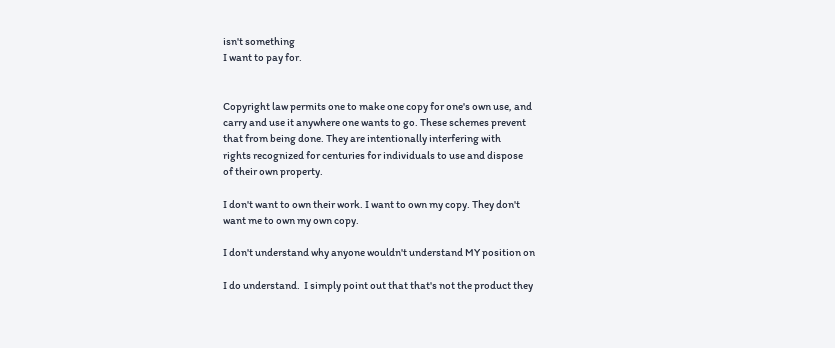isn't something
I want to pay for.


Copyright law permits one to make one copy for one's own use, and
carry and use it anywhere one wants to go. These schemes prevent
that from being done. They are intentionally interfering with
rights recognized for centuries for individuals to use and dispose
of their own property.

I don't want to own their work. I want to own my copy. They don't
want me to own my own copy.

I don't understand why anyone wouldn't understand MY position on

I do understand.  I simply point out that that's not the product they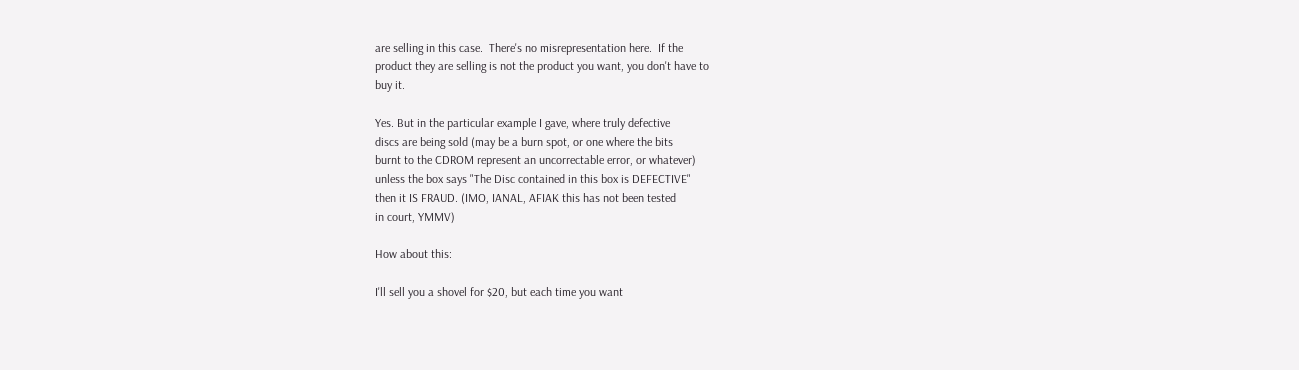are selling in this case.  There's no misrepresentation here.  If the
product they are selling is not the product you want, you don't have to
buy it.

Yes. But in the particular example I gave, where truly defective
discs are being sold (may be a burn spot, or one where the bits
burnt to the CDROM represent an uncorrectable error, or whatever)
unless the box says "The Disc contained in this box is DEFECTIVE"
then it IS FRAUD. (IMO, IANAL, AFIAK this has not been tested
in court, YMMV)

How about this:

I'll sell you a shovel for $20, but each time you want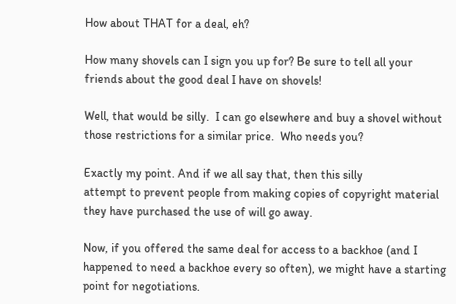How about THAT for a deal, eh?

How many shovels can I sign you up for? Be sure to tell all your
friends about the good deal I have on shovels!

Well, that would be silly.  I can go elsewhere and buy a shovel without
those restrictions for a similar price.  Who needs you?

Exactly my point. And if we all say that, then this silly
attempt to prevent people from making copies of copyright material
they have purchased the use of will go away.

Now, if you offered the same deal for access to a backhoe (and I
happened to need a backhoe every so often), we might have a starting
point for negotiations.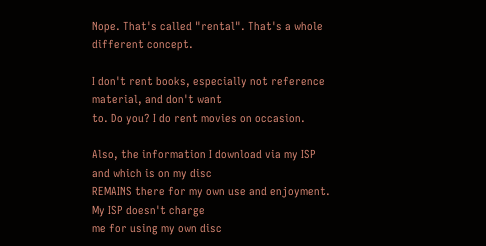Nope. That's called "rental". That's a whole different concept.

I don't rent books, especially not reference material, and don't want
to. Do you? I do rent movies on occasion.

Also, the information I download via my ISP and which is on my disc
REMAINS there for my own use and enjoyment. My ISP doesn't charge
me for using my own disc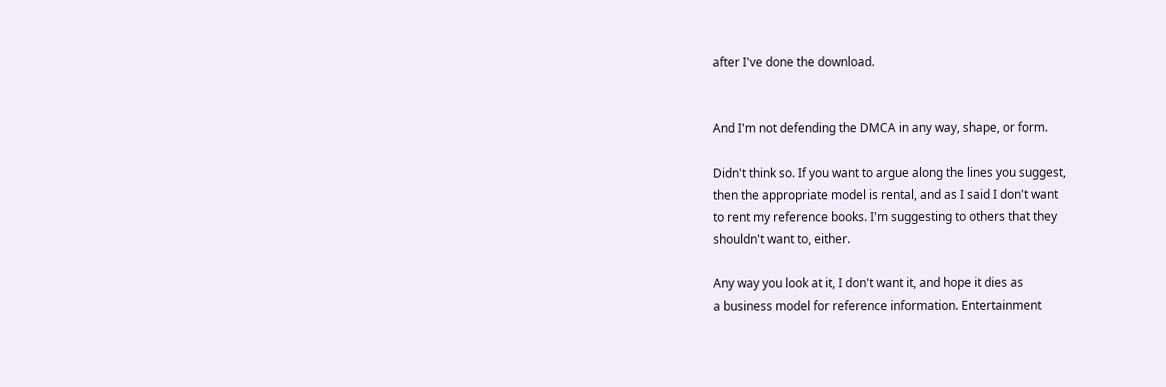after I've done the download.


And I'm not defending the DMCA in any way, shape, or form.

Didn't think so. If you want to argue along the lines you suggest,
then the appropriate model is rental, and as I said I don't want
to rent my reference books. I'm suggesting to others that they
shouldn't want to, either.

Any way you look at it, I don't want it, and hope it dies as
a business model for reference information. Entertainment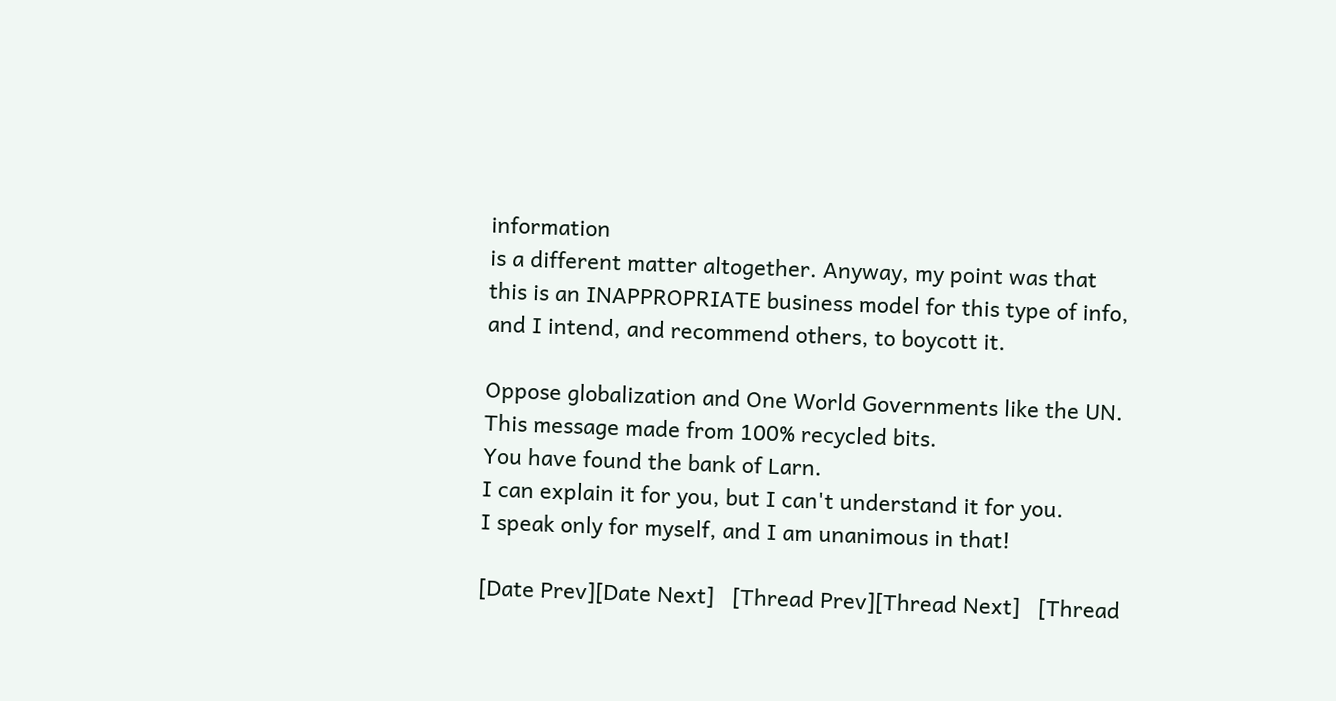information
is a different matter altogether. Anyway, my point was that
this is an INAPPROPRIATE business model for this type of info,
and I intend, and recommend others, to boycott it.

Oppose globalization and One World Governments like the UN.
This message made from 100% recycled bits.
You have found the bank of Larn.
I can explain it for you, but I can't understand it for you.
I speak only for myself, and I am unanimous in that!

[Date Prev][Date Next]   [Thread Prev][Thread Next]   [Thread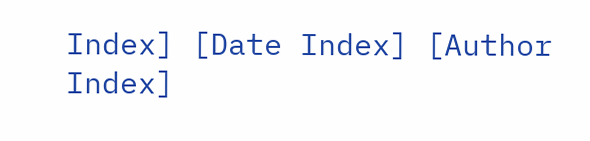Index] [Date Index] [Author Index]